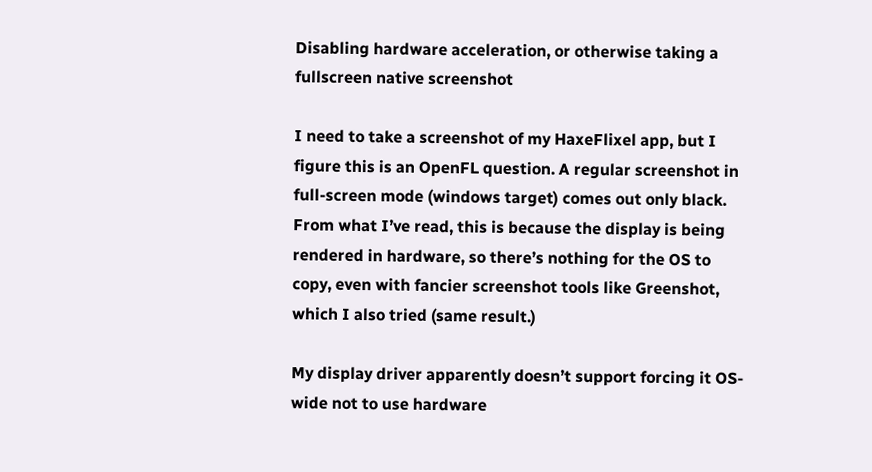Disabling hardware acceleration, or otherwise taking a fullscreen native screenshot

I need to take a screenshot of my HaxeFlixel app, but I figure this is an OpenFL question. A regular screenshot in full-screen mode (windows target) comes out only black. From what I’ve read, this is because the display is being rendered in hardware, so there’s nothing for the OS to copy, even with fancier screenshot tools like Greenshot, which I also tried (same result.)

My display driver apparently doesn’t support forcing it OS-wide not to use hardware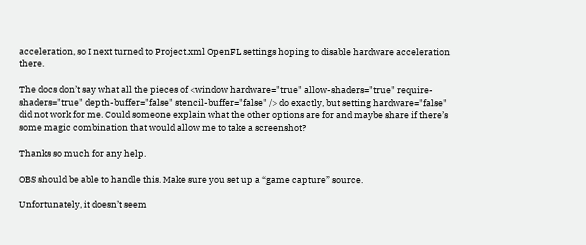acceleration, so I next turned to Project.xml OpenFL settings hoping to disable hardware acceleration there.

The docs don’t say what all the pieces of <window hardware="true" allow-shaders="true" require-shaders="true" depth-buffer="false" stencil-buffer="false" /> do exactly, but setting hardware="false" did not work for me. Could someone explain what the other options are for and maybe share if there’s some magic combination that would allow me to take a screenshot?

Thanks so much for any help.

OBS should be able to handle this. Make sure you set up a “game capture” source.

Unfortunately, it doesn’t seem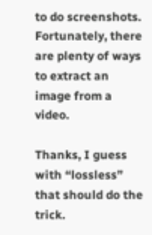to do screenshots. Fortunately, there are plenty of ways to extract an image from a video.

Thanks, I guess with “lossless” that should do the trick.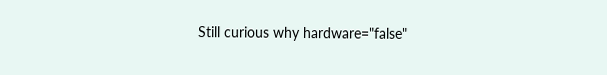Still curious why hardware="false"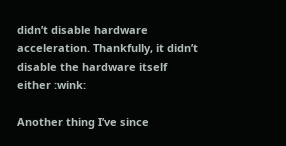didn’t disable hardware acceleration. Thankfully, it didn’t disable the hardware itself either :wink:

Another thing I’ve since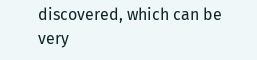discovered, which can be very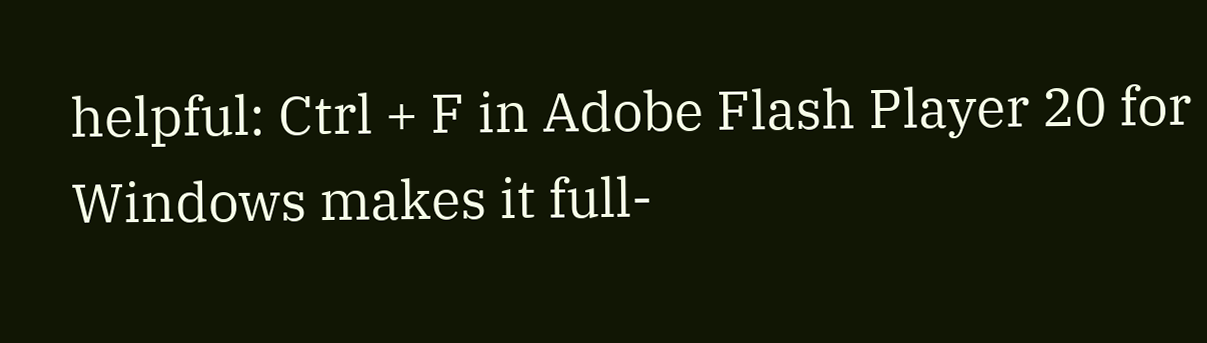helpful: Ctrl + F in Adobe Flash Player 20 for Windows makes it full-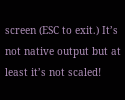screen (ESC to exit.) It’s not native output but at least it’s not scaled!